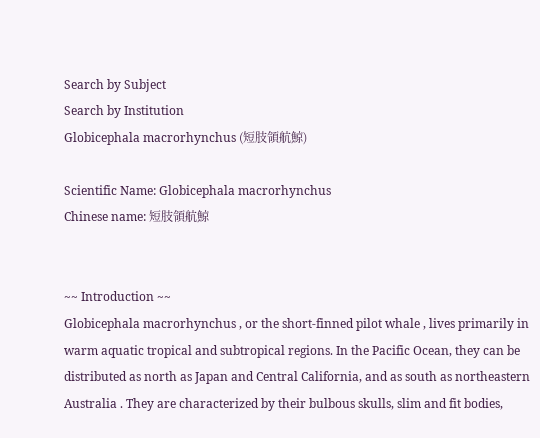Search by Subject
Search by Institution
Globicephala macrorhynchus (短肢領航鯨)

Scientific Name: Globicephala macrorhynchus
Chinese name: 短肢領航鯨


~~ Introduction ~~
Globicephala macrorhynchus , or the short-finned pilot whale , lives primarily in warm aquatic tropical and subtropical regions. In the Pacific Ocean, they can be distributed as north as Japan and Central California, and as south as northeastern Australia . They are characterized by their bulbous skulls, slim and fit bodies,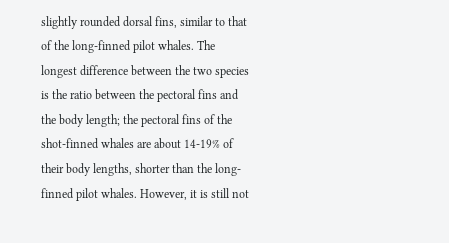slightly rounded dorsal fins, similar to that of the long-finned pilot whales. The longest difference between the two species is the ratio between the pectoral fins and the body length; the pectoral fins of the shot-finned whales are about 14-19% of their body lengths, shorter than the long-finned pilot whales. However, it is still not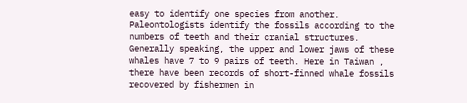easy to identify one species from another.
Paleontologists identify the fossils according to the numbers of teeth and their cranial structures. Generally speaking, the upper and lower jaws of these whales have 7 to 9 pairs of teeth. Here in Taiwan , there have been records of short-finned whale fossils recovered by fishermen in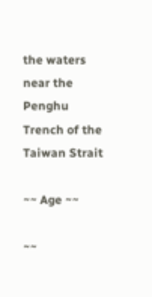the waters near the Penghu Trench of the Taiwan Strait

~~ Age ~~

~~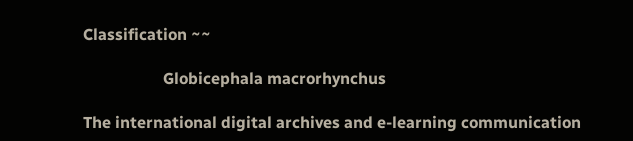Classification ~~

                    Globicephala macrorhynchus

The international digital archives and e-learning communication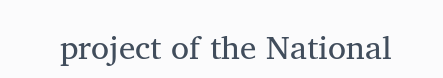project of the National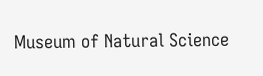Museum of Natural Science